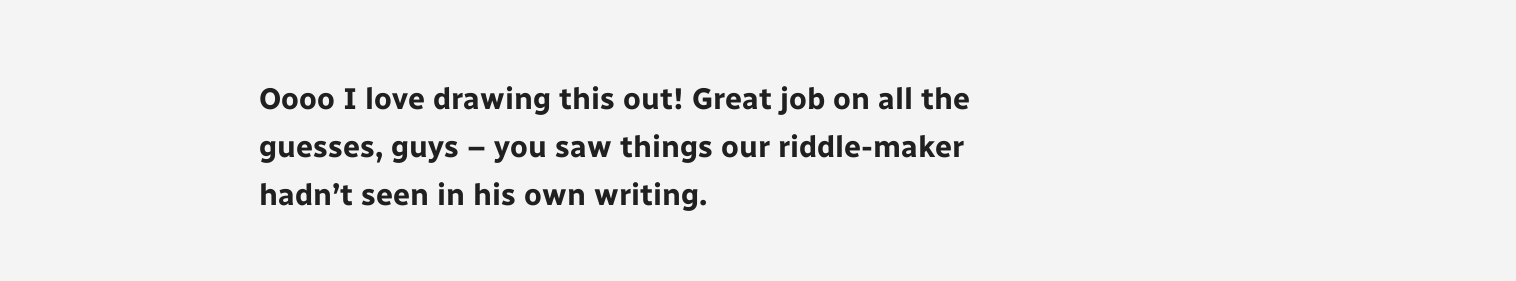Oooo I love drawing this out! Great job on all the guesses, guys – you saw things our riddle-maker hadn’t seen in his own writing.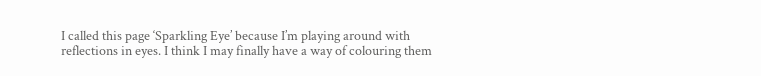I called this page ‘Sparkling Eye’ because I’m playing around with reflections in eyes. I think I may finally have a way of colouring them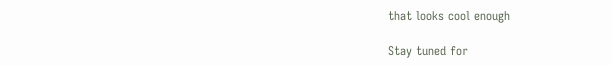that looks cool enough

Stay tuned for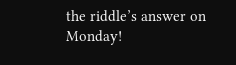the riddle’s answer on Monday!